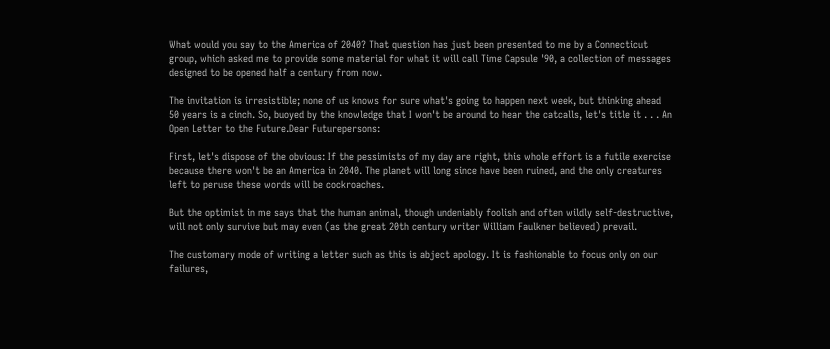What would you say to the America of 2040? That question has just been presented to me by a Connecticut group, which asked me to provide some material for what it will call Time Capsule '90, a collection of messages designed to be opened half a century from now.

The invitation is irresistible; none of us knows for sure what's going to happen next week, but thinking ahead 50 years is a cinch. So, buoyed by the knowledge that I won't be around to hear the catcalls, let's title it . . . An Open Letter to the Future.Dear Futurepersons:

First, let's dispose of the obvious: If the pessimists of my day are right, this whole effort is a futile exercise because there won't be an America in 2040. The planet will long since have been ruined, and the only creatures left to peruse these words will be cockroaches.

But the optimist in me says that the human animal, though undeniably foolish and often wildly self-destructive, will not only survive but may even (as the great 20th century writer William Faulkner believed) prevail.

The customary mode of writing a letter such as this is abject apology. It is fashionable to focus only on our failures,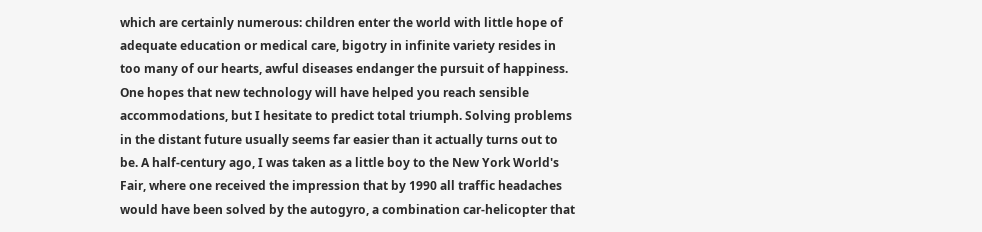which are certainly numerous: children enter the world with little hope of adequate education or medical care, bigotry in infinite variety resides in too many of our hearts, awful diseases endanger the pursuit of happiness. One hopes that new technology will have helped you reach sensible accommodations, but I hesitate to predict total triumph. Solving problems in the distant future usually seems far easier than it actually turns out to be. A half-century ago, I was taken as a little boy to the New York World's Fair, where one received the impression that by 1990 all traffic headaches would have been solved by the autogyro, a combination car-helicopter that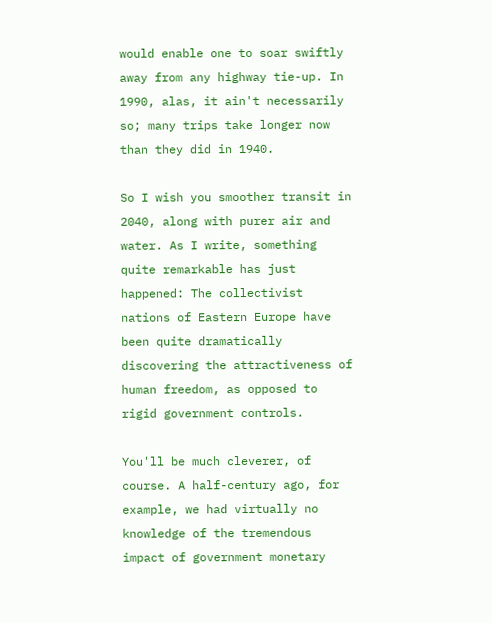would enable one to soar swiftly away from any highway tie-up. In 1990, alas, it ain't necessarily so; many trips take longer now than they did in 1940.

So I wish you smoother transit in 2040, along with purer air and water. As I write, something quite remarkable has just happened: The collectivist nations of Eastern Europe have been quite dramatically discovering the attractiveness of human freedom, as opposed to rigid government controls.

You'll be much cleverer, of course. A half-century ago, for example, we had virtually no knowledge of the tremendous impact of government monetary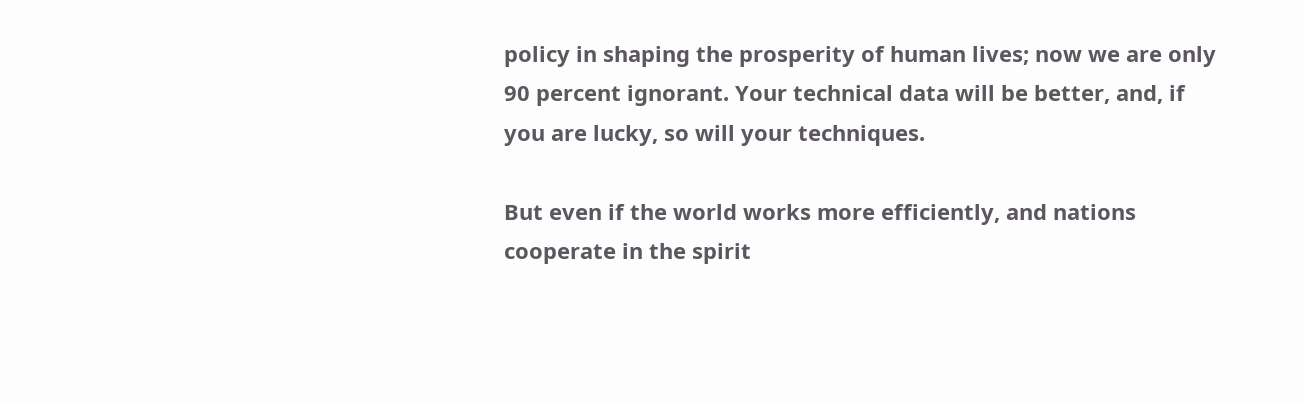policy in shaping the prosperity of human lives; now we are only 90 percent ignorant. Your technical data will be better, and, if you are lucky, so will your techniques.

But even if the world works more efficiently, and nations cooperate in the spirit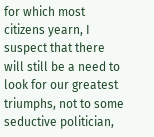for which most citizens yearn, I suspect that there will still be a need to look for our greatest triumphs, not to some seductive politician,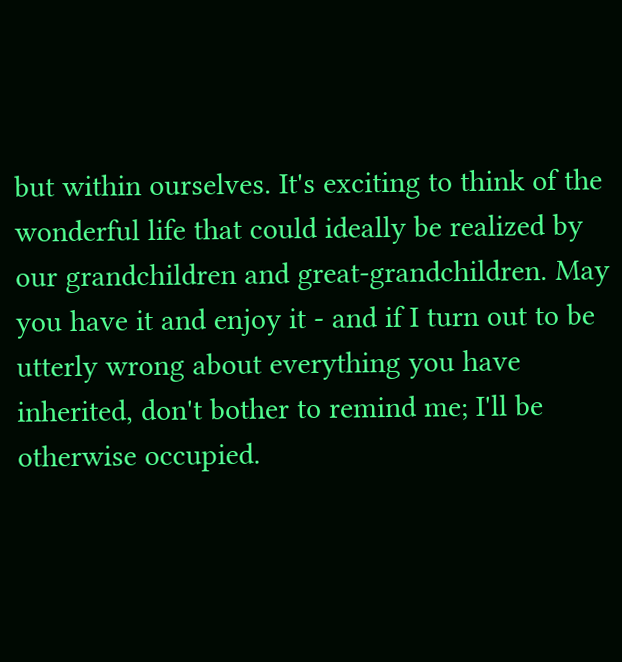but within ourselves. It's exciting to think of the wonderful life that could ideally be realized by our grandchildren and great-grandchildren. May you have it and enjoy it - and if I turn out to be utterly wrong about everything you have inherited, don't bother to remind me; I'll be otherwise occupied.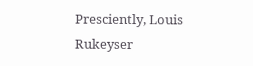Presciently, Louis Rukeyser